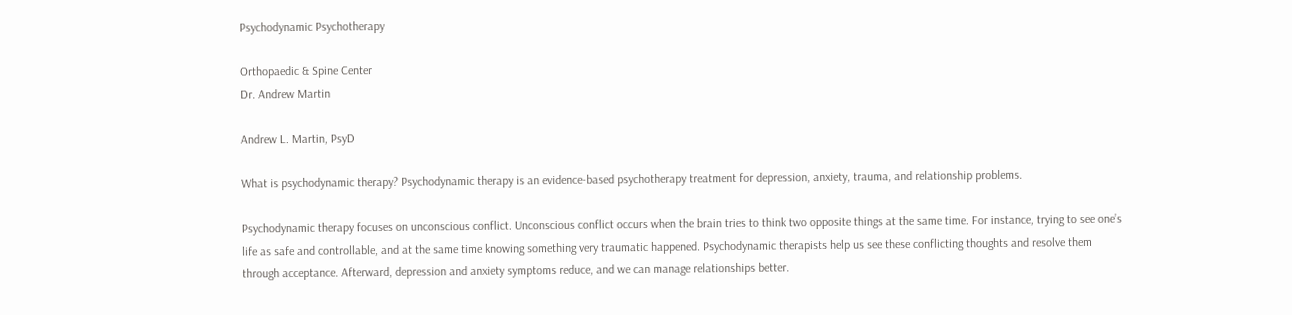Psychodynamic Psychotherapy

Orthopaedic & Spine Center
Dr. Andrew Martin

Andrew L. Martin, PsyD

What is psychodynamic therapy? Psychodynamic therapy is an evidence-based psychotherapy treatment for depression, anxiety, trauma, and relationship problems.

Psychodynamic therapy focuses on unconscious conflict. Unconscious conflict occurs when the brain tries to think two opposite things at the same time. For instance, trying to see one’s life as safe and controllable, and at the same time knowing something very traumatic happened. Psychodynamic therapists help us see these conflicting thoughts and resolve them through acceptance. Afterward, depression and anxiety symptoms reduce, and we can manage relationships better.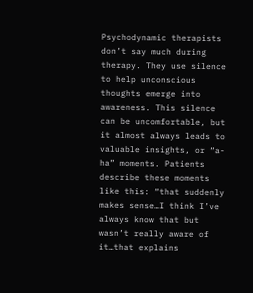Psychodynamic therapists don’t say much during therapy. They use silence to help unconscious thoughts emerge into awareness. This silence can be uncomfortable, but it almost always leads to valuable insights, or “a-ha” moments. Patients describe these moments like this: “that suddenly makes sense…I think I’ve always know that but wasn’t really aware of it…that explains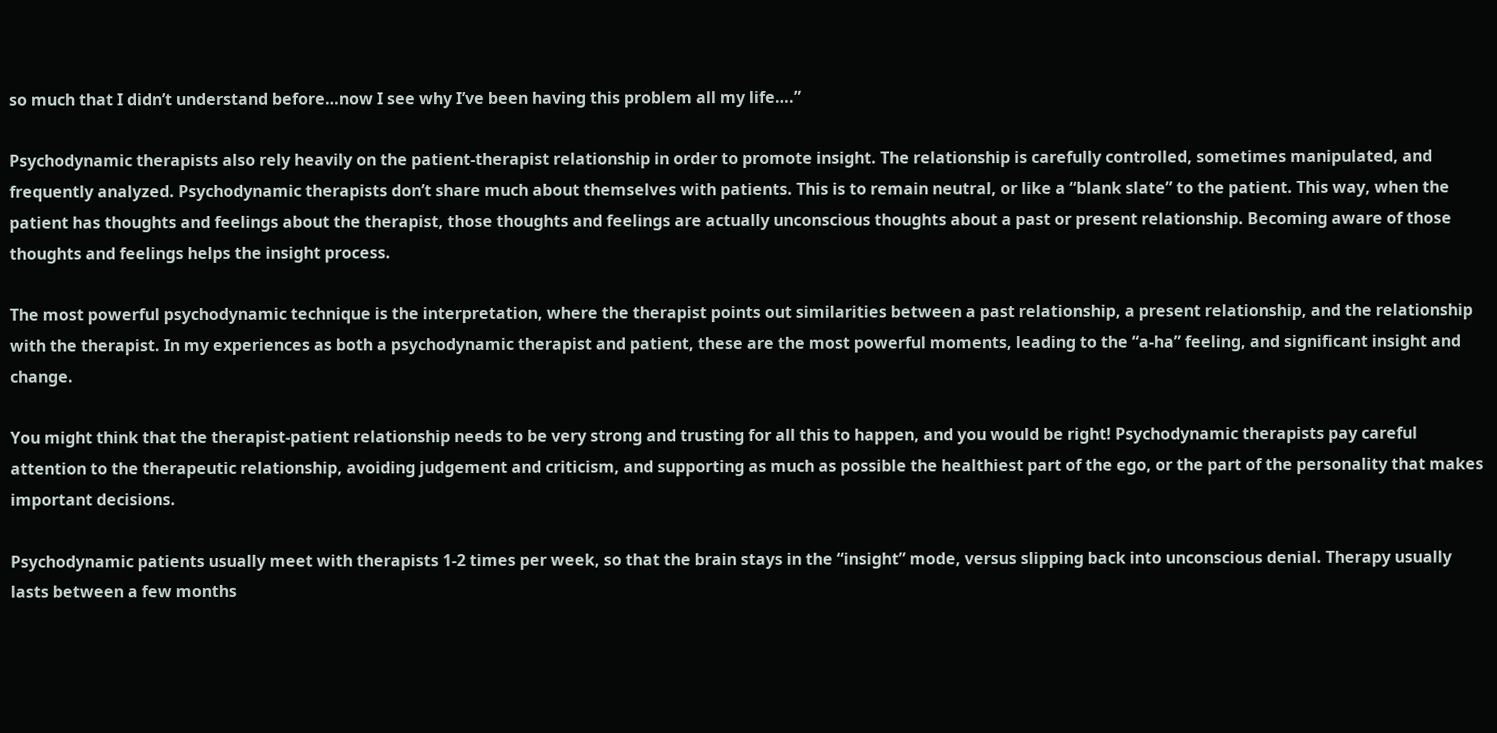so much that I didn’t understand before…now I see why I’ve been having this problem all my life….”

Psychodynamic therapists also rely heavily on the patient-therapist relationship in order to promote insight. The relationship is carefully controlled, sometimes manipulated, and frequently analyzed. Psychodynamic therapists don’t share much about themselves with patients. This is to remain neutral, or like a “blank slate” to the patient. This way, when the patient has thoughts and feelings about the therapist, those thoughts and feelings are actually unconscious thoughts about a past or present relationship. Becoming aware of those thoughts and feelings helps the insight process.

The most powerful psychodynamic technique is the interpretation, where the therapist points out similarities between a past relationship, a present relationship, and the relationship with the therapist. In my experiences as both a psychodynamic therapist and patient, these are the most powerful moments, leading to the “a-ha” feeling, and significant insight and change.

You might think that the therapist-patient relationship needs to be very strong and trusting for all this to happen, and you would be right! Psychodynamic therapists pay careful attention to the therapeutic relationship, avoiding judgement and criticism, and supporting as much as possible the healthiest part of the ego, or the part of the personality that makes important decisions.

Psychodynamic patients usually meet with therapists 1-2 times per week, so that the brain stays in the “insight” mode, versus slipping back into unconscious denial. Therapy usually lasts between a few months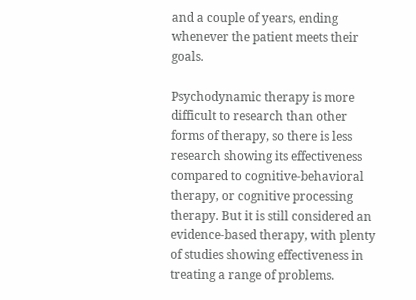and a couple of years, ending whenever the patient meets their goals.

Psychodynamic therapy is more difficult to research than other forms of therapy, so there is less research showing its effectiveness compared to cognitive-behavioral therapy, or cognitive processing therapy. But it is still considered an evidence-based therapy, with plenty of studies showing effectiveness in treating a range of problems.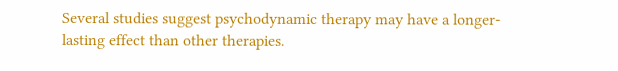Several studies suggest psychodynamic therapy may have a longer-lasting effect than other therapies.